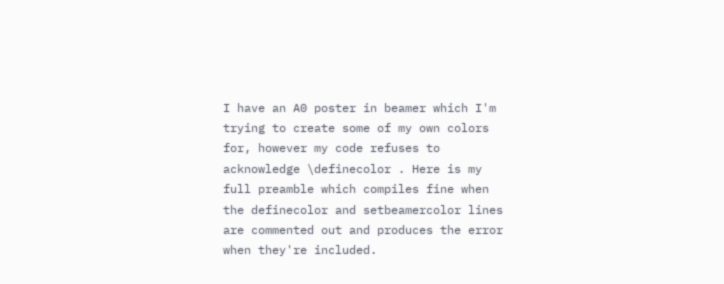I have an A0 poster in beamer which I'm trying to create some of my own colors for, however my code refuses to acknowledge \definecolor . Here is my full preamble which compiles fine when the definecolor and setbeamercolor lines are commented out and produces the error when they're included.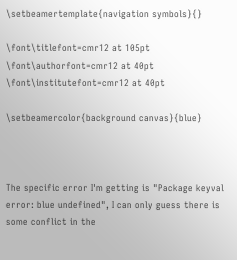\setbeamertemplate{navigation symbols}{}

\font\titlefont=cmr12 at 105pt
\font\authorfont=cmr12 at 40pt
\font\institutefont=cmr12 at 40pt

\setbeamercolor{background canvas}{blue}



The specific error I'm getting is "Package keyval error: blue undefined", I can only guess there is some conflict in the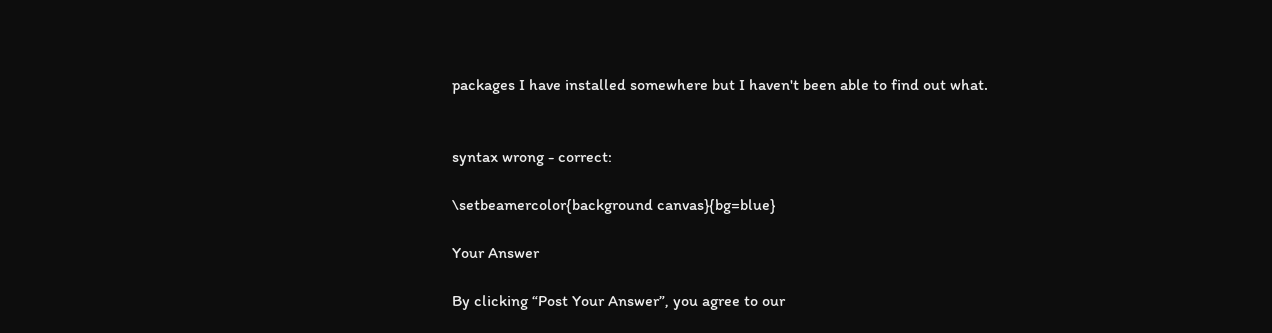packages I have installed somewhere but I haven't been able to find out what.


syntax wrong - correct:

\setbeamercolor{background canvas}{bg=blue}

Your Answer

By clicking “Post Your Answer”, you agree to our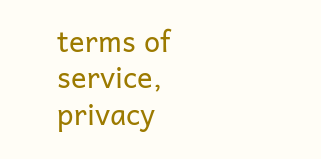terms of service, privacy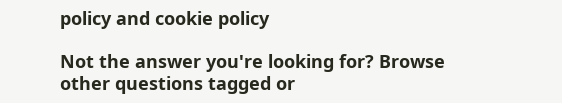policy and cookie policy

Not the answer you're looking for? Browse other questions tagged or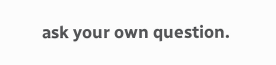ask your own question.